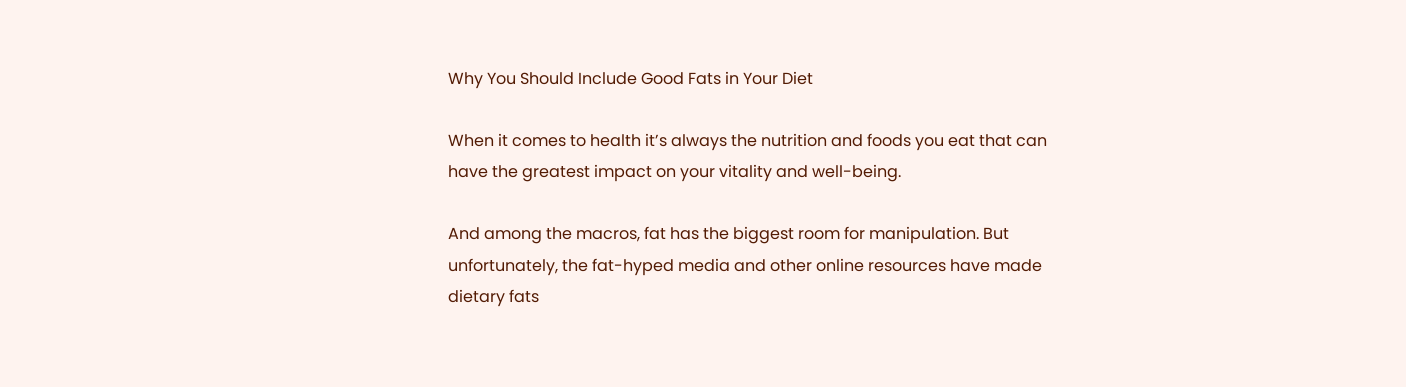Why You Should Include Good Fats in Your Diet

When it comes to health it’s always the nutrition and foods you eat that can have the greatest impact on your vitality and well-being.

And among the macros, fat has the biggest room for manipulation. But unfortunately, the fat-hyped media and other online resources have made dietary fats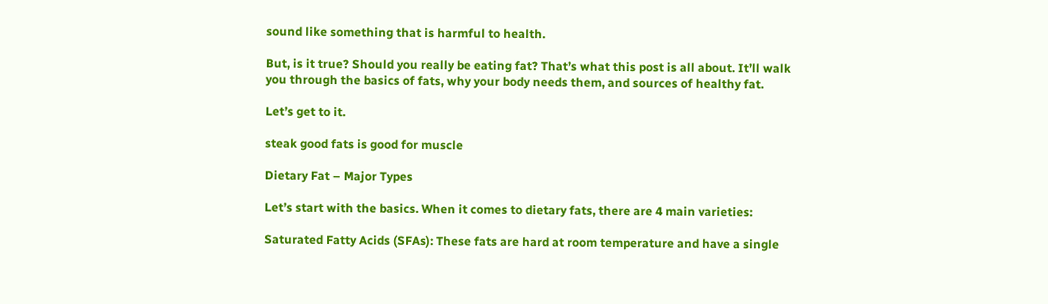sound like something that is harmful to health.

But, is it true? Should you really be eating fat? That’s what this post is all about. It’ll walk you through the basics of fats, why your body needs them, and sources of healthy fat.

Let’s get to it.

steak good fats is good for muscle

Dietary Fat – Major Types

Let’s start with the basics. When it comes to dietary fats, there are 4 main varieties:

Saturated Fatty Acids (SFAs): These fats are hard at room temperature and have a single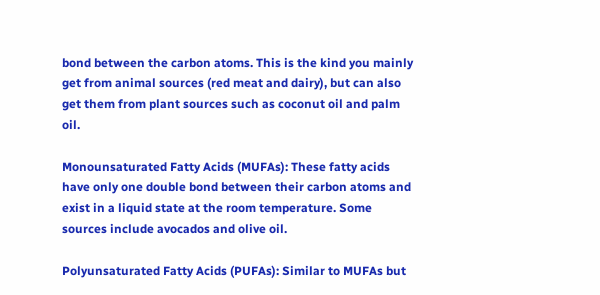bond between the carbon atoms. This is the kind you mainly get from animal sources (red meat and dairy), but can also get them from plant sources such as coconut oil and palm oil.

Monounsaturated Fatty Acids (MUFAs): These fatty acids have only one double bond between their carbon atoms and exist in a liquid state at the room temperature. Some sources include avocados and olive oil.

Polyunsaturated Fatty Acids (PUFAs): Similar to MUFAs but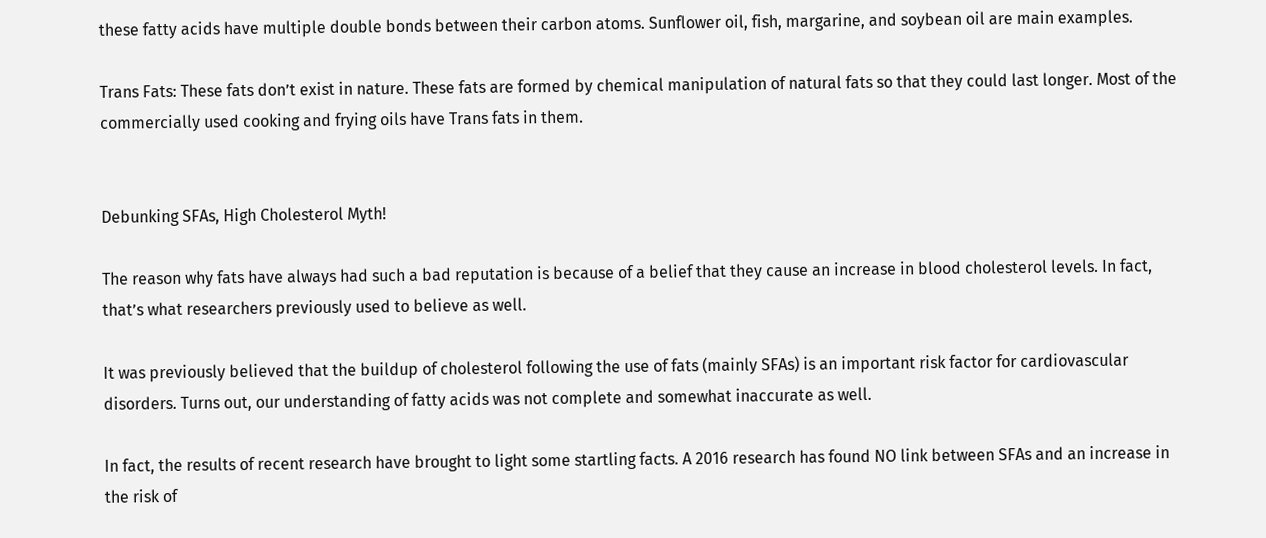these fatty acids have multiple double bonds between their carbon atoms. Sunflower oil, fish, margarine, and soybean oil are main examples.

Trans Fats: These fats don’t exist in nature. These fats are formed by chemical manipulation of natural fats so that they could last longer. Most of the commercially used cooking and frying oils have Trans fats in them.


Debunking SFAs, High Cholesterol Myth!

The reason why fats have always had such a bad reputation is because of a belief that they cause an increase in blood cholesterol levels. In fact, that’s what researchers previously used to believe as well.

It was previously believed that the buildup of cholesterol following the use of fats (mainly SFAs) is an important risk factor for cardiovascular disorders. Turns out, our understanding of fatty acids was not complete and somewhat inaccurate as well.

In fact, the results of recent research have brought to light some startling facts. A 2016 research has found NO link between SFAs and an increase in the risk of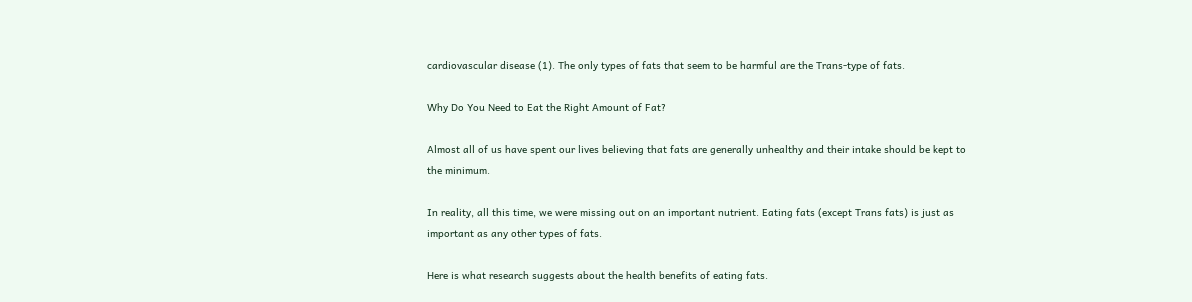cardiovascular disease (1). The only types of fats that seem to be harmful are the Trans-type of fats.

Why Do You Need to Eat the Right Amount of Fat?

Almost all of us have spent our lives believing that fats are generally unhealthy and their intake should be kept to the minimum.

In reality, all this time, we were missing out on an important nutrient. Eating fats (except Trans fats) is just as important as any other types of fats.

Here is what research suggests about the health benefits of eating fats.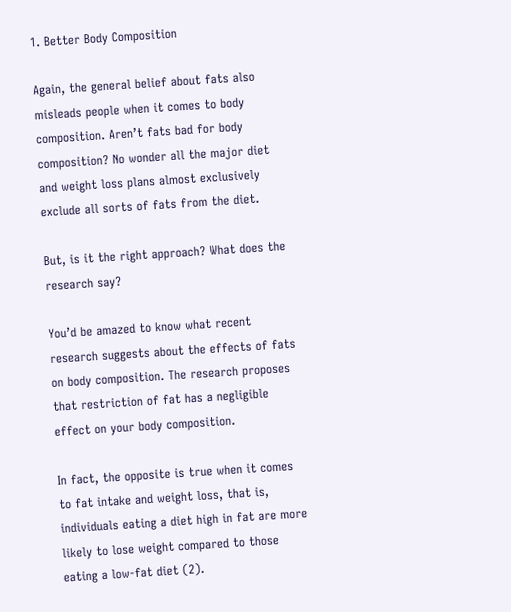1. Better Body Composition

Again, the general belief about fats also misleads people when it comes to body composition. Aren’t fats bad for body composition? No wonder all the major diet and weight loss plans almost exclusively exclude all sorts of fats from the diet.

But, is it the right approach? What does the research say?

You’d be amazed to know what recent research suggests about the effects of fats on body composition. The research proposes that restriction of fat has a negligible effect on your body composition.

In fact, the opposite is true when it comes to fat intake and weight loss, that is, individuals eating a diet high in fat are more likely to lose weight compared to those eating a low-fat diet (2).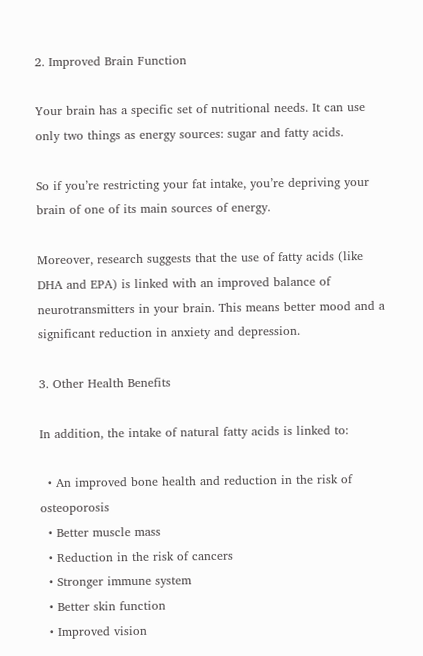2. Improved Brain Function

Your brain has a specific set of nutritional needs. It can use only two things as energy sources: sugar and fatty acids.

So if you’re restricting your fat intake, you’re depriving your brain of one of its main sources of energy.

Moreover, research suggests that the use of fatty acids (like DHA and EPA) is linked with an improved balance of neurotransmitters in your brain. This means better mood and a significant reduction in anxiety and depression.

3. Other Health Benefits

In addition, the intake of natural fatty acids is linked to:

  • An improved bone health and reduction in the risk of osteoporosis
  • Better muscle mass
  • Reduction in the risk of cancers
  • Stronger immune system
  • Better skin function
  • Improved vision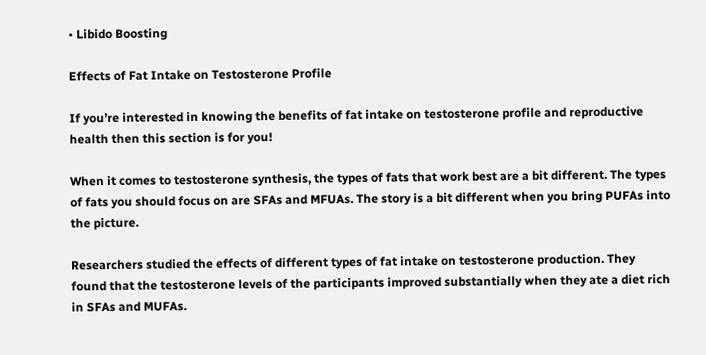• Libido Boosting

Effects of Fat Intake on Testosterone Profile

If you’re interested in knowing the benefits of fat intake on testosterone profile and reproductive health then this section is for you!

When it comes to testosterone synthesis, the types of fats that work best are a bit different. The types of fats you should focus on are SFAs and MFUAs. The story is a bit different when you bring PUFAs into the picture.

Researchers studied the effects of different types of fat intake on testosterone production. They found that the testosterone levels of the participants improved substantially when they ate a diet rich in SFAs and MUFAs.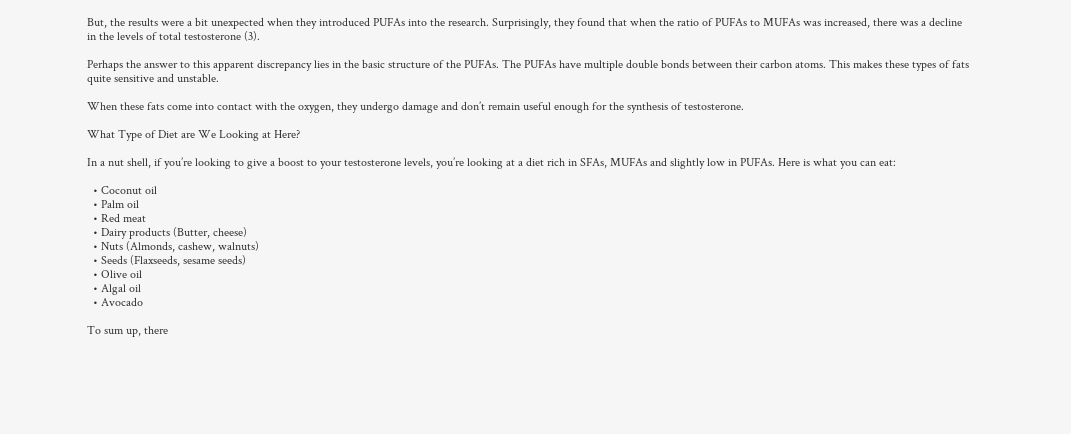But, the results were a bit unexpected when they introduced PUFAs into the research. Surprisingly, they found that when the ratio of PUFAs to MUFAs was increased, there was a decline in the levels of total testosterone (3).

Perhaps the answer to this apparent discrepancy lies in the basic structure of the PUFAs. The PUFAs have multiple double bonds between their carbon atoms. This makes these types of fats quite sensitive and unstable.

When these fats come into contact with the oxygen, they undergo damage and don’t remain useful enough for the synthesis of testosterone.

What Type of Diet are We Looking at Here?

In a nut shell, if you’re looking to give a boost to your testosterone levels, you’re looking at a diet rich in SFAs, MUFAs and slightly low in PUFAs. Here is what you can eat:

  • Coconut oil
  • Palm oil
  • Red meat
  • Dairy products (Butter, cheese)
  • Nuts (Almonds, cashew, walnuts)
  • Seeds (Flaxseeds, sesame seeds)
  • Olive oil
  • Algal oil
  • Avocado

To sum up, there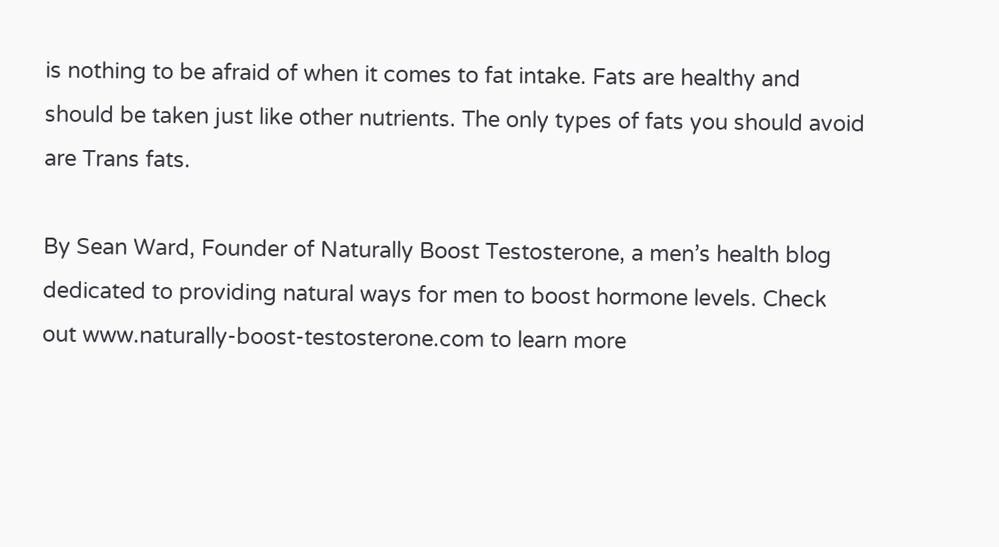is nothing to be afraid of when it comes to fat intake. Fats are healthy and should be taken just like other nutrients. The only types of fats you should avoid are Trans fats.

By Sean Ward, Founder of Naturally Boost Testosterone, a men’s health blog dedicated to providing natural ways for men to boost hormone levels. Check out www.naturally-boost-testosterone.com to learn more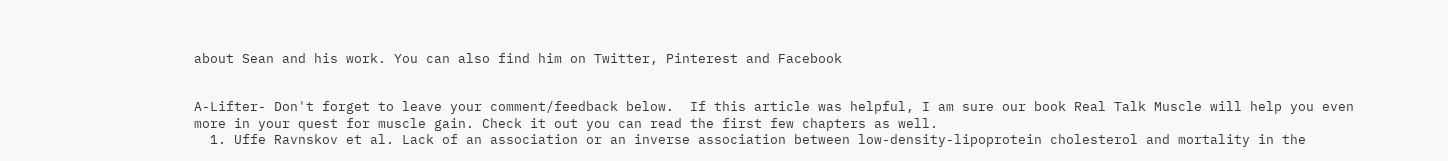about Sean and his work. You can also find him on Twitter, Pinterest and Facebook


A-Lifter- Don't forget to leave your comment/feedback below.  If this article was helpful, I am sure our book Real Talk Muscle will help you even more in your quest for muscle gain. Check it out you can read the first few chapters as well.
  1. Uffe Ravnskov et al. Lack of an association or an inverse association between low-density-lipoprotein cholesterol and mortality in the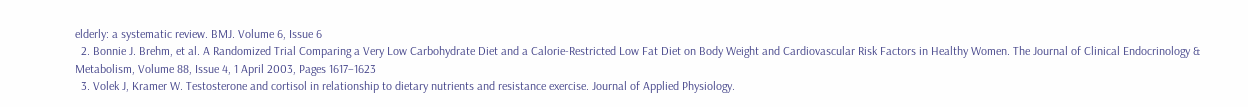elderly: a systematic review. BMJ. Volume 6, Issue 6
  2. Bonnie J. Brehm, et al. A Randomized Trial Comparing a Very Low Carbohydrate Diet and a Calorie-Restricted Low Fat Diet on Body Weight and Cardiovascular Risk Factors in Healthy Women. The Journal of Clinical Endocrinology & Metabolism, Volume 88, Issue 4, 1 April 2003, Pages 1617–1623
  3. Volek J, Kramer W. Testosterone and cortisol in relationship to dietary nutrients and resistance exercise. Journal of Applied Physiology.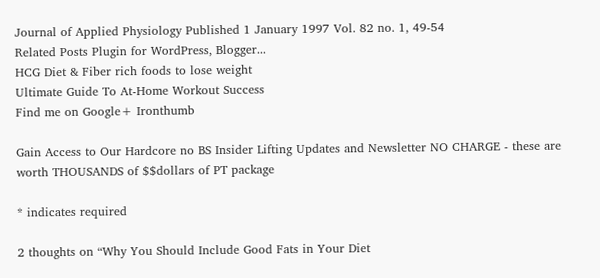Journal of Applied Physiology Published 1 January 1997 Vol. 82 no. 1, 49-54
Related Posts Plugin for WordPress, Blogger...
HCG Diet & Fiber rich foods to lose weight
Ultimate Guide To At-Home Workout Success
Find me on Google+ Ironthumb

Gain Access to Our Hardcore no BS Insider Lifting Updates and Newsletter NO CHARGE - these are worth THOUSANDS of $$dollars of PT package

* indicates required

2 thoughts on “Why You Should Include Good Fats in Your Diet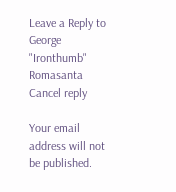Leave a Reply to George "Ironthumb" Romasanta Cancel reply

Your email address will not be published.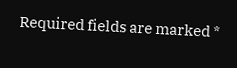Required fields are marked *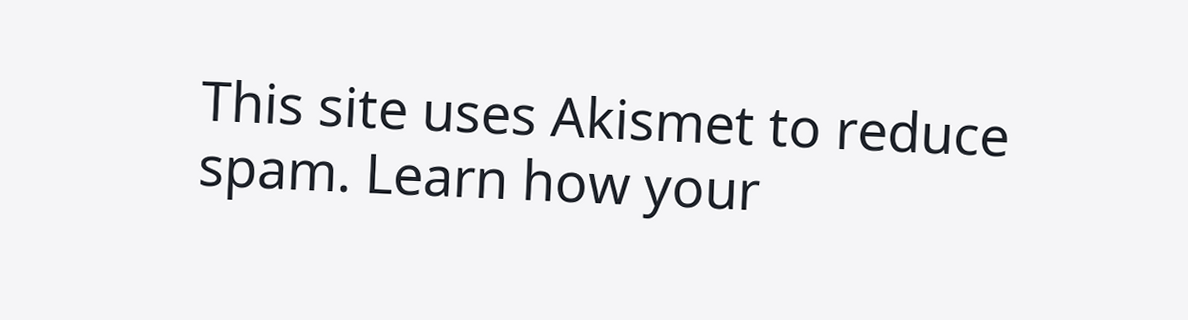This site uses Akismet to reduce spam. Learn how your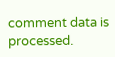comment data is processed.